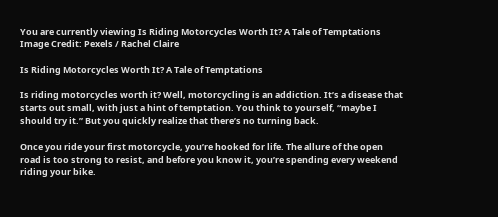You are currently viewing Is Riding Motorcycles Worth It? A Tale of Temptations
Image Credit: Pexels / Rachel Claire

Is Riding Motorcycles Worth It? A Tale of Temptations

Is riding motorcycles worth it? Well, motorcycling is an addiction. It’s a disease that starts out small, with just a hint of temptation. You think to yourself, “maybe I should try it.” But you quickly realize that there’s no turning back.

Once you ride your first motorcycle, you’re hooked for life. The allure of the open road is too strong to resist, and before you know it, you’re spending every weekend riding your bike.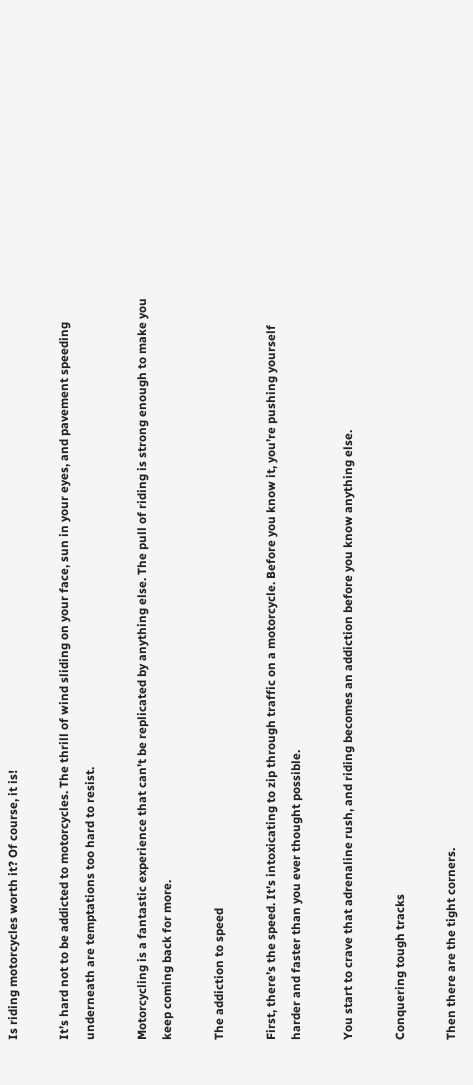Is riding motorcycles worth it? Of course, it is!

It’s hard not to be addicted to motorcycles. The thrill of wind sliding on your face, sun in your eyes, and pavement speeding underneath are temptations too hard to resist.

Motorcycling is a fantastic experience that can’t be replicated by anything else. The pull of riding is strong enough to make you keep coming back for more.

The addiction to speed

First, there’s the speed. It’s intoxicating to zip through traffic on a motorcycle. Before you know it, you’re pushing yourself harder and faster than you ever thought possible.

You start to crave that adrenaline rush, and riding becomes an addiction before you know anything else.

Conquering tough tracks

Then there are the tight corners.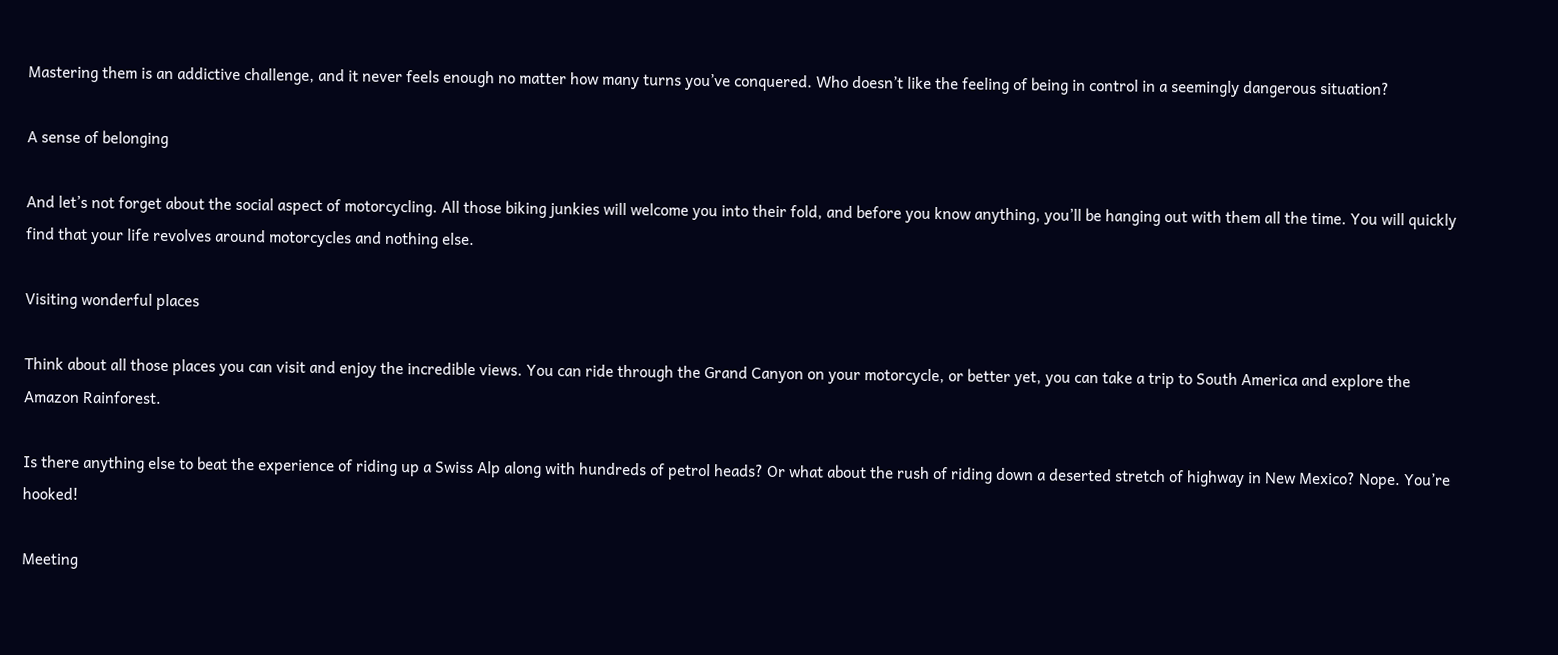Mastering them is an addictive challenge, and it never feels enough no matter how many turns you’ve conquered. Who doesn’t like the feeling of being in control in a seemingly dangerous situation?

A sense of belonging

And let’s not forget about the social aspect of motorcycling. All those biking junkies will welcome you into their fold, and before you know anything, you’ll be hanging out with them all the time. You will quickly find that your life revolves around motorcycles and nothing else.

Visiting wonderful places

Think about all those places you can visit and enjoy the incredible views. You can ride through the Grand Canyon on your motorcycle, or better yet, you can take a trip to South America and explore the Amazon Rainforest.

Is there anything else to beat the experience of riding up a Swiss Alp along with hundreds of petrol heads? Or what about the rush of riding down a deserted stretch of highway in New Mexico? Nope. You’re hooked!

Meeting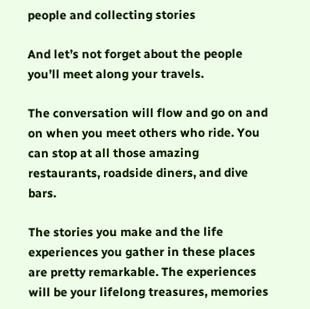people and collecting stories

And let’s not forget about the people you’ll meet along your travels.

The conversation will flow and go on and on when you meet others who ride. You can stop at all those amazing restaurants, roadside diners, and dive bars.

The stories you make and the life experiences you gather in these places are pretty remarkable. The experiences will be your lifelong treasures, memories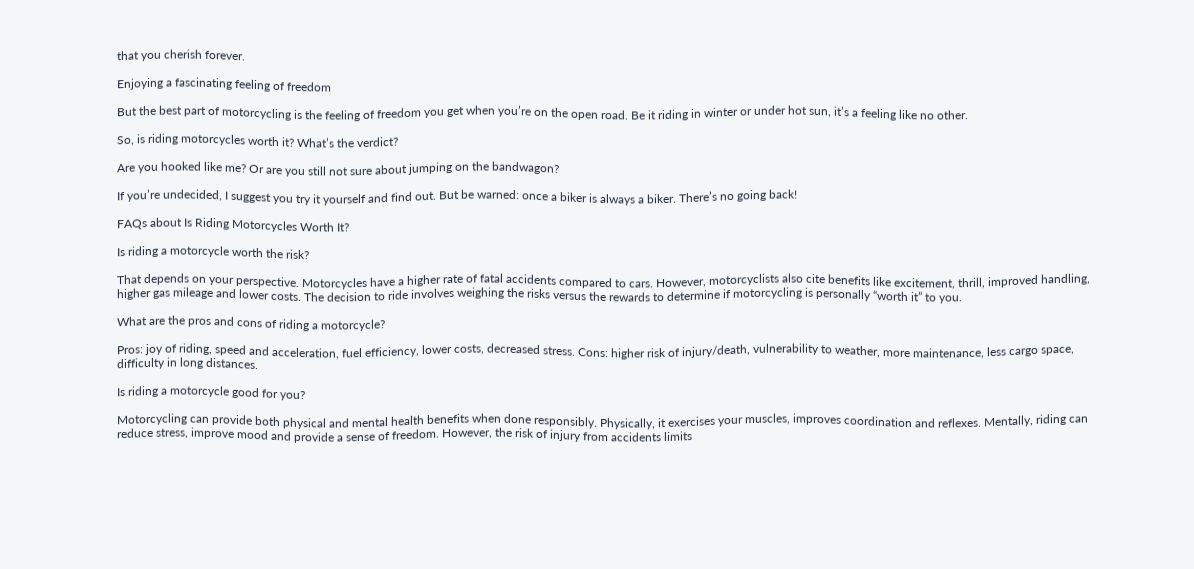that you cherish forever.

Enjoying a fascinating feeling of freedom

But the best part of motorcycling is the feeling of freedom you get when you’re on the open road. Be it riding in winter or under hot sun, it’s a feeling like no other.

So, is riding motorcycles worth it? What’s the verdict?

Are you hooked like me? Or are you still not sure about jumping on the bandwagon?

If you’re undecided, I suggest you try it yourself and find out. But be warned: once a biker is always a biker. There’s no going back!

FAQs about Is Riding Motorcycles Worth It?

Is riding a motorcycle worth the risk?

That depends on your perspective. Motorcycles have a higher rate of fatal accidents compared to cars. However, motorcyclists also cite benefits like excitement, thrill, improved handling, higher gas mileage and lower costs. The decision to ride involves weighing the risks versus the rewards to determine if motorcycling is personally “worth it” to you.

What are the pros and cons of riding a motorcycle?

Pros: joy of riding, speed and acceleration, fuel efficiency, lower costs, decreased stress. Cons: higher risk of injury/death, vulnerability to weather, more maintenance, less cargo space, difficulty in long distances.

Is riding a motorcycle good for you?

Motorcycling can provide both physical and mental health benefits when done responsibly. Physically, it exercises your muscles, improves coordination and reflexes. Mentally, riding can reduce stress, improve mood and provide a sense of freedom. However, the risk of injury from accidents limits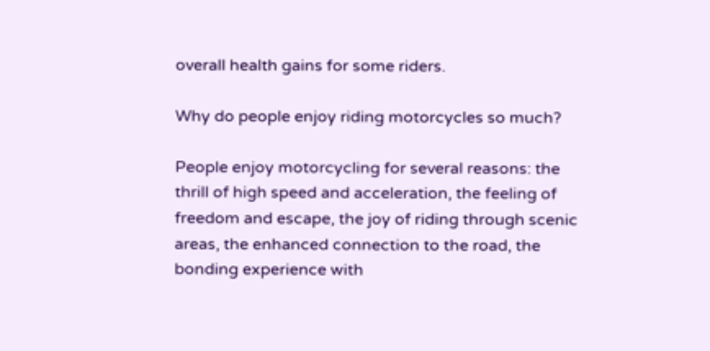overall health gains for some riders.

Why do people enjoy riding motorcycles so much?

People enjoy motorcycling for several reasons: the thrill of high speed and acceleration, the feeling of freedom and escape, the joy of riding through scenic areas, the enhanced connection to the road, the bonding experience with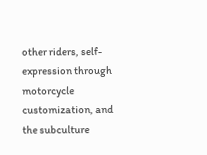other riders, self-expression through motorcycle customization, and the subculture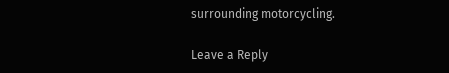surrounding motorcycling.

Leave a Reply